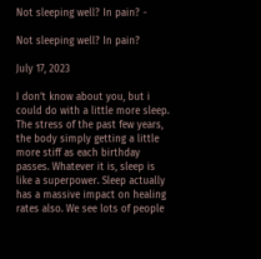Not sleeping well? In pain? -

Not sleeping well? In pain?

July 17, 2023

I don’t know about you, but i could do with a little more sleep. The stress of the past few years, the body simply getting a little more stiff as each birthday passes. Whatever it is, sleep is like a superpower. Sleep actually has a massive impact on healing rates also. We see lots of people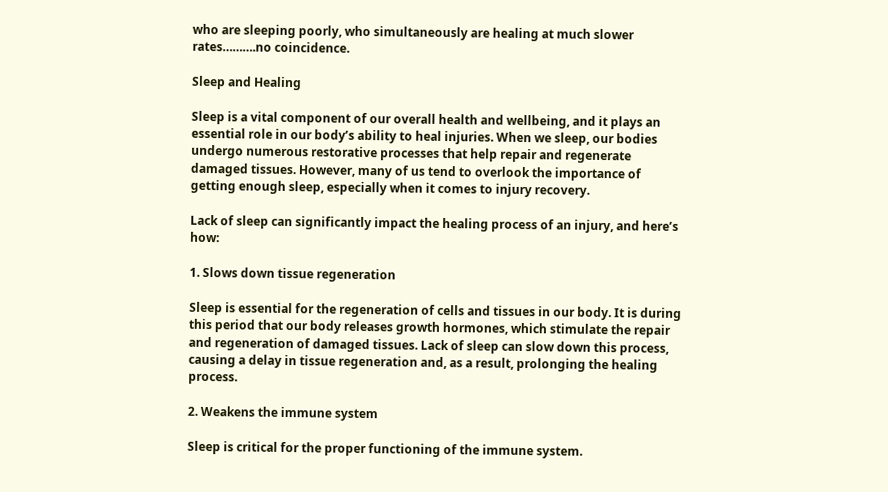who are sleeping poorly, who simultaneously are healing at much slower rates……….no coincidence.

Sleep and Healing

Sleep is a vital component of our overall health and wellbeing, and it plays an essential role in our body’s ability to heal injuries. When we sleep, our bodies undergo numerous restorative processes that help repair and regenerate damaged tissues. However, many of us tend to overlook the importance of getting enough sleep, especially when it comes to injury recovery.

Lack of sleep can significantly impact the healing process of an injury, and here’s how:

1. Slows down tissue regeneration

Sleep is essential for the regeneration of cells and tissues in our body. It is during this period that our body releases growth hormones, which stimulate the repair and regeneration of damaged tissues. Lack of sleep can slow down this process, causing a delay in tissue regeneration and, as a result, prolonging the healing process.

2. Weakens the immune system

Sleep is critical for the proper functioning of the immune system.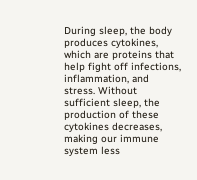During sleep, the body produces cytokines, which are proteins that help fight off infections, inflammation, and stress. Without sufficient sleep, the production of these cytokines decreases, making our immune system less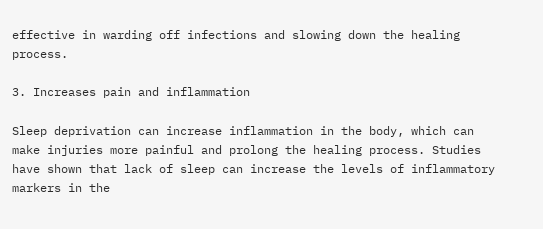effective in warding off infections and slowing down the healing process.

3. Increases pain and inflammation

Sleep deprivation can increase inflammation in the body, which can make injuries more painful and prolong the healing process. Studies have shown that lack of sleep can increase the levels of inflammatory markers in the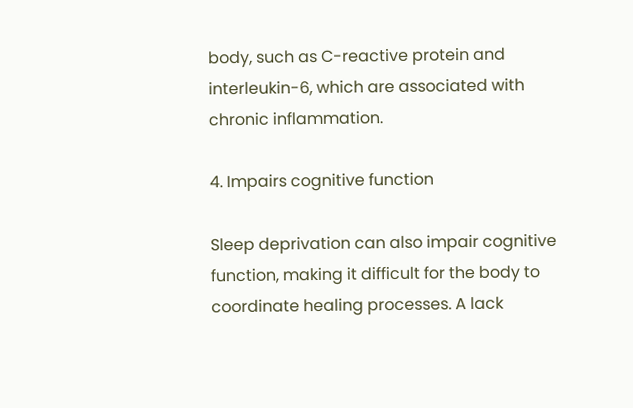body, such as C-reactive protein and interleukin-6, which are associated with chronic inflammation.

4. Impairs cognitive function

Sleep deprivation can also impair cognitive function, making it difficult for the body to coordinate healing processes. A lack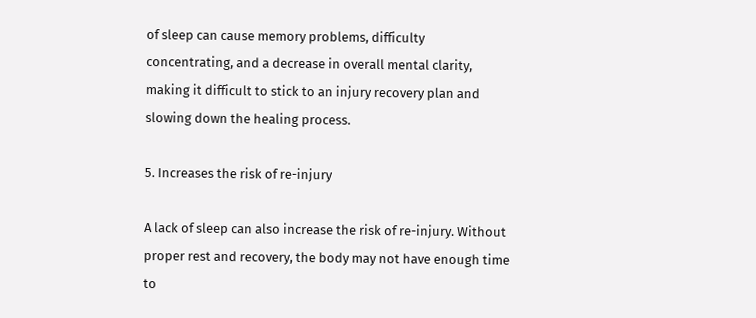of sleep can cause memory problems, difficulty concentrating, and a decrease in overall mental clarity, making it difficult to stick to an injury recovery plan and slowing down the healing process.

5. Increases the risk of re-injury

A lack of sleep can also increase the risk of re-injury. Without proper rest and recovery, the body may not have enough time to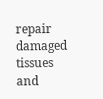repair damaged tissues and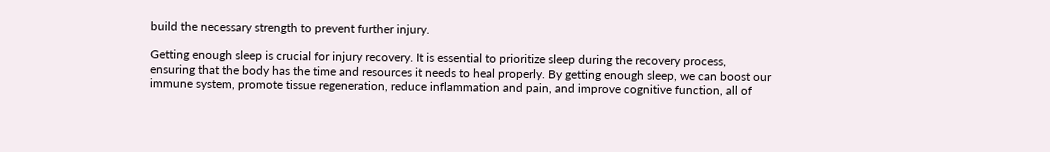build the necessary strength to prevent further injury.

Getting enough sleep is crucial for injury recovery. It is essential to prioritize sleep during the recovery process, ensuring that the body has the time and resources it needs to heal properly. By getting enough sleep, we can boost our immune system, promote tissue regeneration, reduce inflammation and pain, and improve cognitive function, all of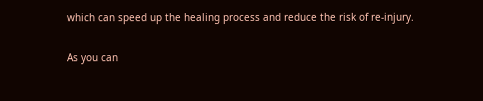which can speed up the healing process and reduce the risk of re-injury.

As you can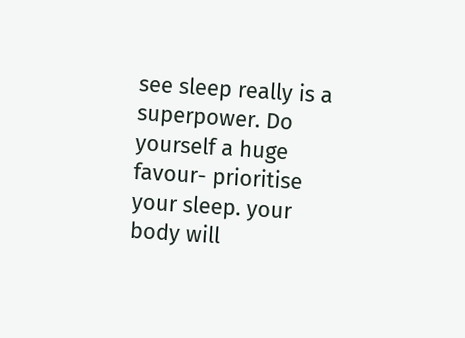see sleep really is a superpower. Do yourself a huge favour- prioritise your sleep. your body will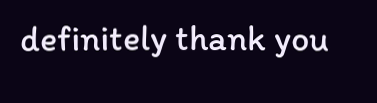definitely thank you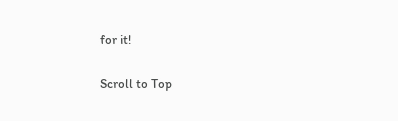for it!

Scroll to Top